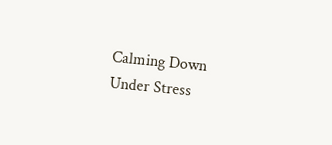Calming Down Under Stress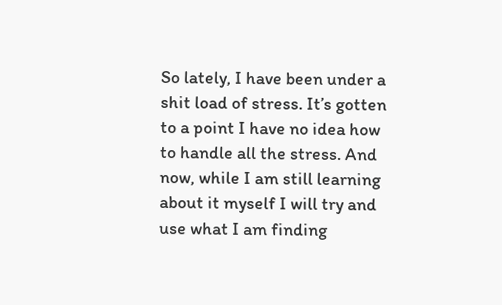So lately, I have been under a shit load of stress. It’s gotten to a point I have no idea how to handle all the stress. And now, while I am still learning about it myself I will try and use what I am finding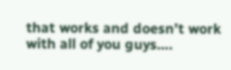that works and doesn’t work with all of you guys….